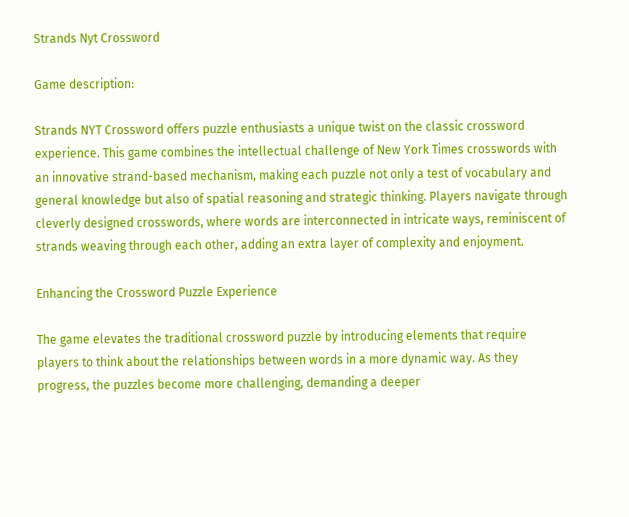Strands Nyt Crossword

Game description:

Strands NYT Crossword offers puzzle enthusiasts a unique twist on the classic crossword experience. This game combines the intellectual challenge of New York Times crosswords with an innovative strand-based mechanism, making each puzzle not only a test of vocabulary and general knowledge but also of spatial reasoning and strategic thinking. Players navigate through cleverly designed crosswords, where words are interconnected in intricate ways, reminiscent of strands weaving through each other, adding an extra layer of complexity and enjoyment.

Enhancing the Crossword Puzzle Experience

The game elevates the traditional crossword puzzle by introducing elements that require players to think about the relationships between words in a more dynamic way. As they progress, the puzzles become more challenging, demanding a deeper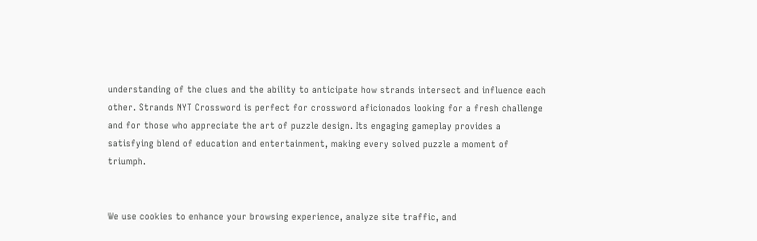understanding of the clues and the ability to anticipate how strands intersect and influence each other. Strands NYT Crossword is perfect for crossword aficionados looking for a fresh challenge and for those who appreciate the art of puzzle design. Its engaging gameplay provides a satisfying blend of education and entertainment, making every solved puzzle a moment of triumph.


We use cookies to enhance your browsing experience, analyze site traffic, and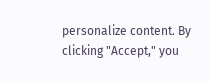personalize content. By clicking "Accept," you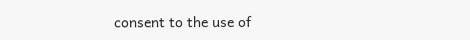consent to the use of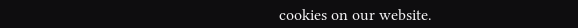cookies on our website.